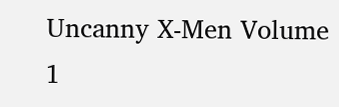Uncanny X-Men Volume 1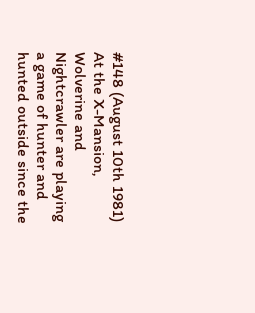#148 (August 10th 1981) At the X-Mansion, Wolverine and Nightcrawler are playing a game of hunter and hunted outside since the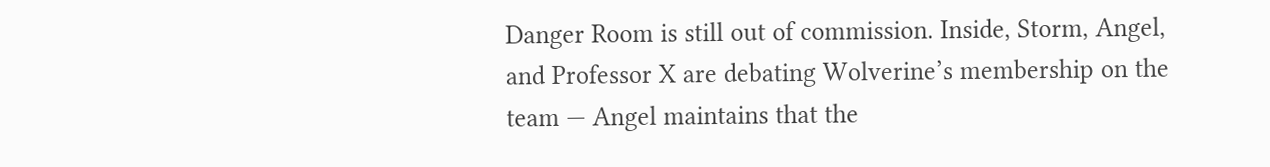Danger Room is still out of commission. Inside, Storm, Angel, and Professor X are debating Wolverine’s membership on the team — Angel maintains that the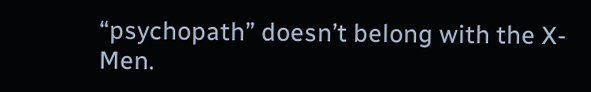“psychopath” doesn’t belong with the X-Men.